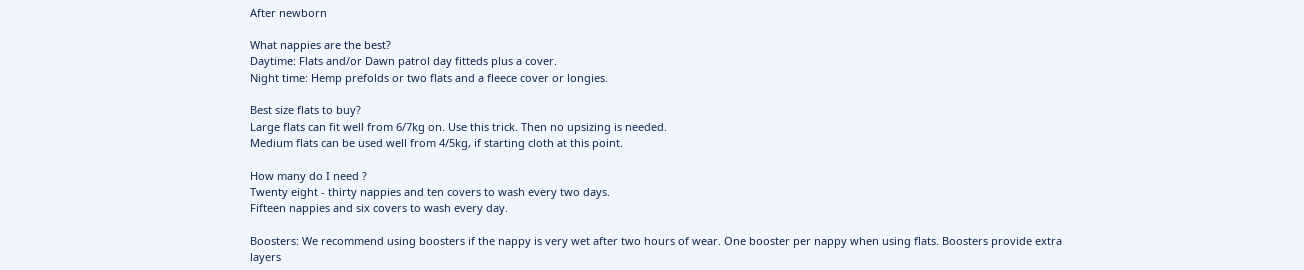After newborn

What nappies are the best?
Daytime: Flats and/or Dawn patrol day fitteds plus a cover.
Night time: Hemp prefolds or two flats and a fleece cover or longies.

Best size flats to buy?
Large flats can fit well from 6/7kg on. Use this trick. Then no upsizing is needed.
Medium flats can be used well from 4/5kg, if starting cloth at this point.

How many do I need ?
Twenty eight - thirty nappies and ten covers to wash every two days.
Fifteen nappies and six covers to wash every day.

Boosters: We recommend using boosters if the nappy is very wet after two hours of wear. One booster per nappy when using flats. Boosters provide extra layers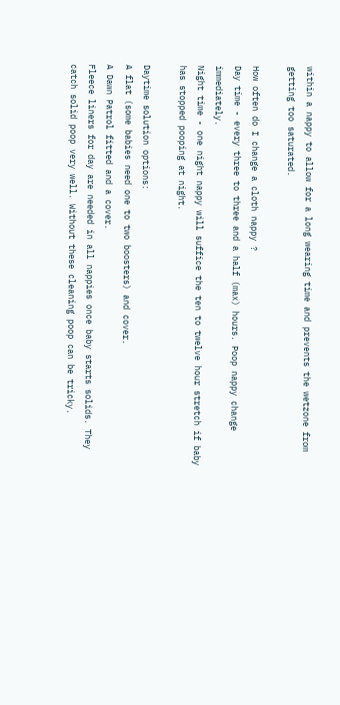within a nappy to allow for a long wearing time and prevents the wetzone from getting too saturated.

How often do I change a cloth nappy ?
Day time - every three to three and a half (max) hours. Poop nappy change immediately.
Night time - one night nappy will suffice the ten to twelve hour stretch if baby has stopped pooping at night.

Daytime solution options:
A flat (some babies need one to two boosters) and cover.
A Dawn Patrol fitted and a cover.
Fleece liners for day are needed in all nappies once baby starts solids. They catch solid poop very well. Without these cleaning poop can be tricky.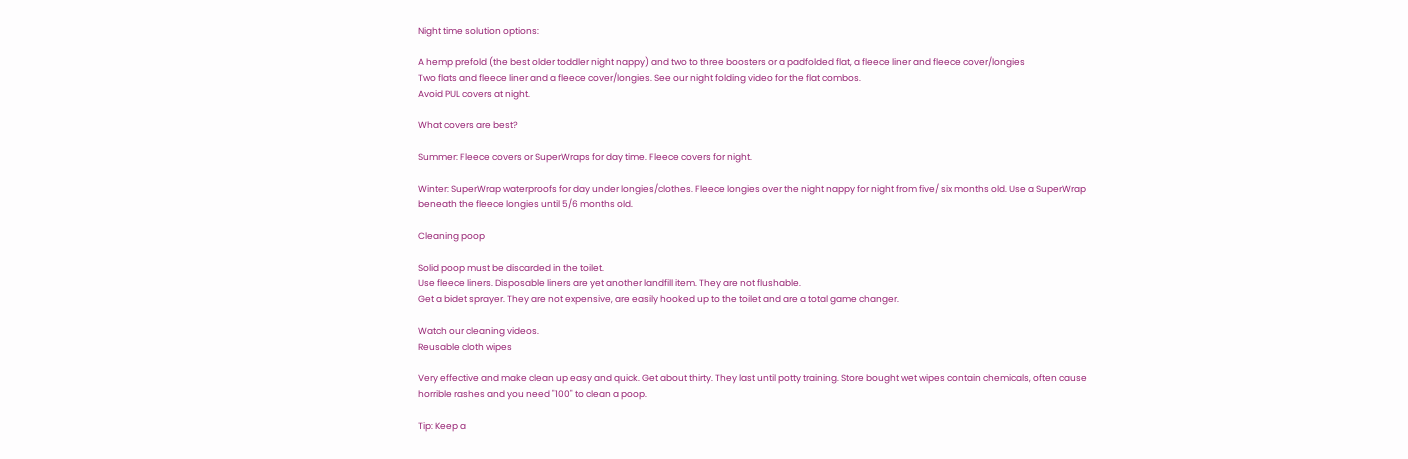Night time solution options:

A hemp prefold (the best older toddler night nappy) and two to three boosters or a padfolded flat, a fleece liner and fleece cover/longies
Two flats and fleece liner and a fleece cover/longies. See our night folding video for the flat combos.
Avoid PUL covers at night.

What covers are best?

Summer: Fleece covers or SuperWraps for day time. Fleece covers for night.

Winter: SuperWrap waterproofs for day under longies/clothes. Fleece longies over the night nappy for night from five/ six months old. Use a SuperWrap beneath the fleece longies until 5/6 months old.

Cleaning poop

Solid poop must be discarded in the toilet.
Use fleece liners. Disposable liners are yet another landfill item. They are not flushable.
Get a bidet sprayer. They are not expensive, are easily hooked up to the toilet and are a total game changer.

Watch our cleaning videos.
Reusable cloth wipes

Very effective and make clean up easy and quick. Get about thirty. They last until potty training. Store bought wet wipes contain chemicals, often cause horrible rashes and you need "100" to clean a poop.

Tip: Keep a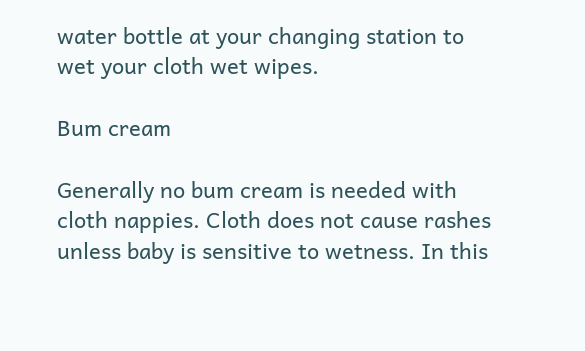water bottle at your changing station to wet your cloth wet wipes.

Bum cream

Generally no bum cream is needed with cloth nappies. Cloth does not cause rashes unless baby is sensitive to wetness. In this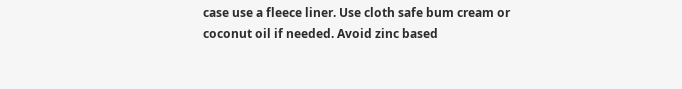case use a fleece liner. Use cloth safe bum cream or coconut oil if needed. Avoid zinc based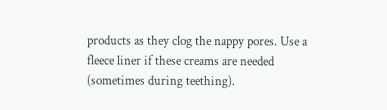products as they clog the nappy pores. Use a fleece liner if these creams are needed (sometimes during teething).